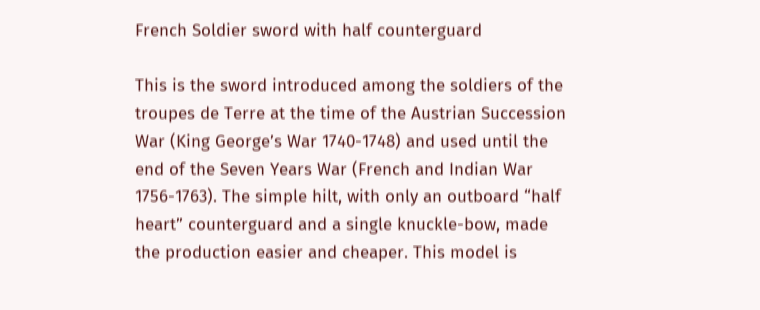French Soldier sword with half counterguard

This is the sword introduced among the soldiers of the troupes de Terre at the time of the Austrian Succession War (King George’s War 1740-1748) and used until the end of the Seven Years War (French and Indian War 1756-1763). The simple hilt, with only an outboard “half heart” counterguard and a single knuckle-bow, made the production easier and cheaper. This model is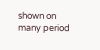shown on many period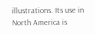illustrations. Its use in North America is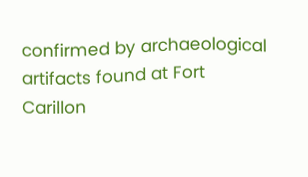confirmed by archaeological artifacts found at Fort Carillon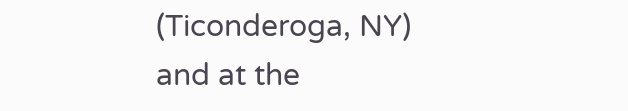(Ticonderoga, NY) and at the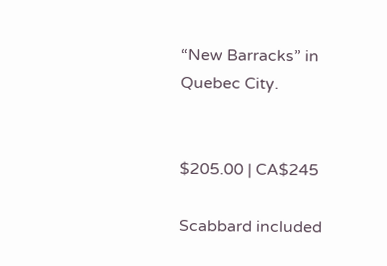“New Barracks” in Quebec City.


$205.00 | CA$245

Scabbard included